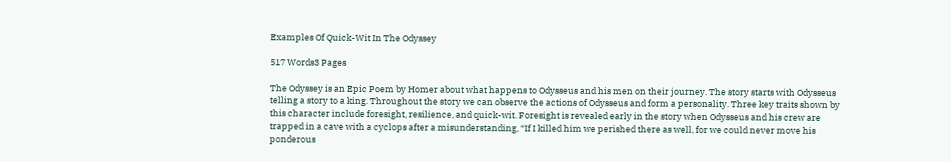Examples Of Quick-Wit In The Odyssey

517 Words3 Pages

The Odyssey is an Epic Poem by Homer about what happens to Odysseus and his men on their journey. The story starts with Odysseus telling a story to a king. Throughout the story we can observe the actions of Odysseus and form a personality. Three key traits shown by this character include foresight, resilience, and quick-wit. Foresight is revealed early in the story when Odysseus and his crew are trapped in a cave with a cyclops after a misunderstanding, “If I killed him we perished there as well, for we could never move his ponderous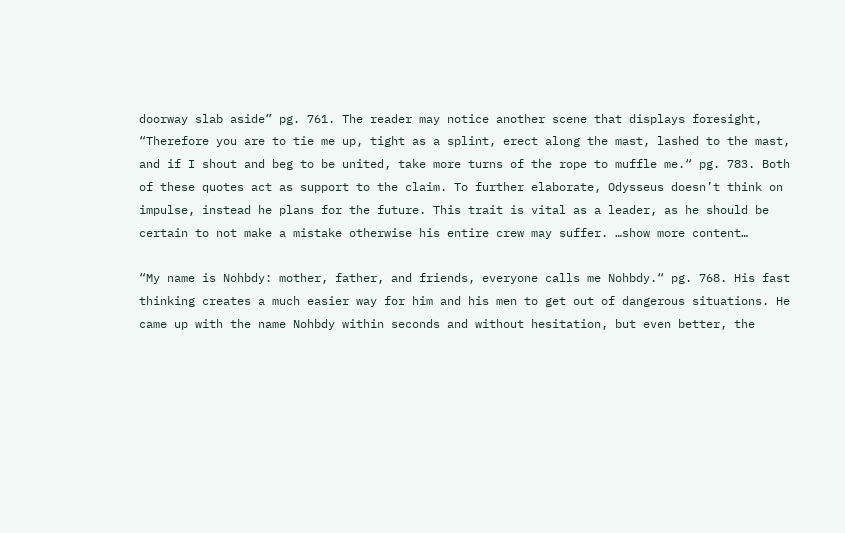doorway slab aside” pg. 761. The reader may notice another scene that displays foresight, “Therefore you are to tie me up, tight as a splint, erect along the mast, lashed to the mast, and if I shout and beg to be united, take more turns of the rope to muffle me.“ pg. 783. Both of these quotes act as support to the claim. To further elaborate, Odysseus doesn’t think on impulse, instead he plans for the future. This trait is vital as a leader, as he should be certain to not make a mistake otherwise his entire crew may suffer. …show more content…

“My name is Nohbdy: mother, father, and friends, everyone calls me Nohbdy.“ pg. 768. His fast thinking creates a much easier way for him and his men to get out of dangerous situations. He came up with the name Nohbdy within seconds and without hesitation, but even better, the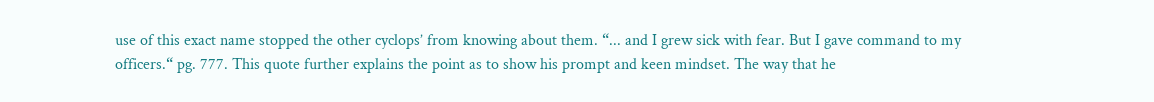use of this exact name stopped the other cyclops’ from knowing about them. “... and I grew sick with fear. But I gave command to my officers.“ pg. 777. This quote further explains the point as to show his prompt and keen mindset. The way that he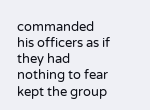commanded his officers as if they had nothing to fear kept the group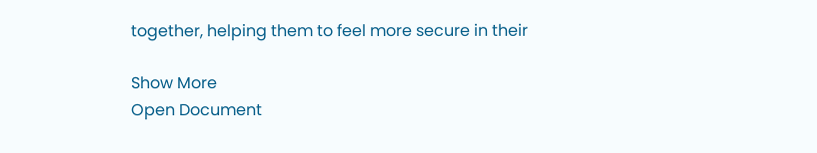together, helping them to feel more secure in their

Show More
Open Document